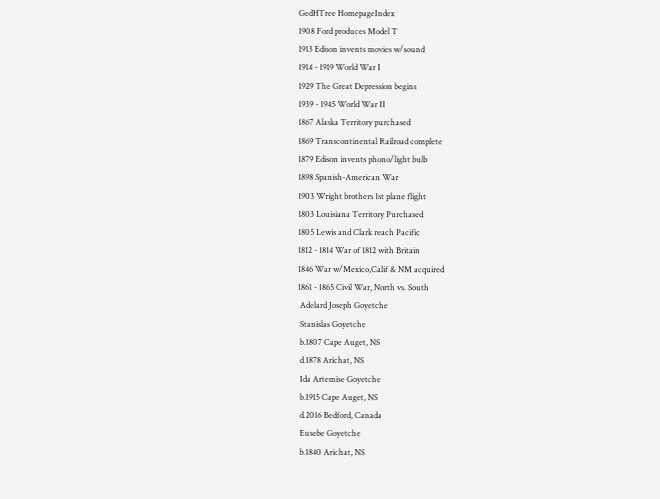GedHTree HomepageIndex
1908 Ford produces Model T
1913 Edison invents movies w/sound
1914 - 1919 World War I
1929 The Great Depression begins
1939 - 1945 World War II
1867 Alaska Territory purchased
1869 Transcontinental Railroad complete
1879 Edison invents phono/light bulb
1898 Spanish-American War
1903 Wright brothers 1st plane flight
1803 Louisiana Territory Purchased
1805 Lewis and Clark reach Pacific
1812 - 1814 War of 1812 with Britain
1846 War w/Mexico,Calif & NM acquired
1861 - 1865 Civil War, North vs. South
 Adelard Joseph Goyetche
 Stanislas Goyetche
 b.1807 Cape Auget, NS
 d.1878 Arichat, NS
 Ida Artemise Goyetche
 b.1915 Cape Auget, NS
 d.2016 Bedford, Canada
 Eusebe Goyetche
 b.1840 Arichat, NS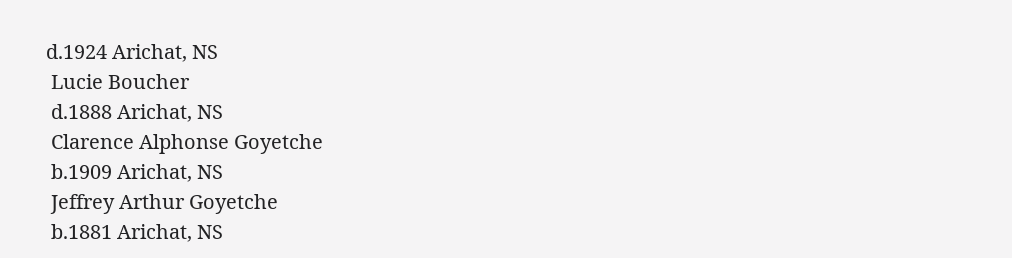d.1924 Arichat, NS
 Lucie Boucher
 d.1888 Arichat, NS
 Clarence Alphonse Goyetche
 b.1909 Arichat, NS
 Jeffrey Arthur Goyetche
 b.1881 Arichat, NS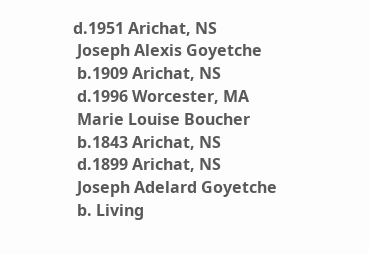d.1951 Arichat, NS
 Joseph Alexis Goyetche
 b.1909 Arichat, NS
 d.1996 Worcester, MA
 Marie Louise Boucher
 b.1843 Arichat, NS
 d.1899 Arichat, NS
 Joseph Adelard Goyetche
 b. Living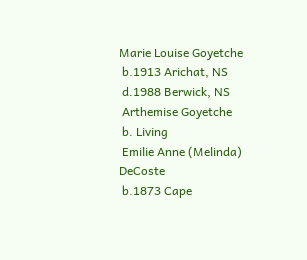Marie Louise Goyetche
 b.1913 Arichat, NS
 d.1988 Berwick, NS
 Arthemise Goyetche
 b. Living
 Emilie Anne (Melinda) DeCoste
 b.1873 Cape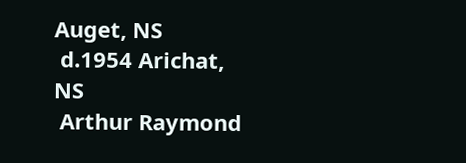Auget, NS
 d.1954 Arichat, NS
 Arthur Raymond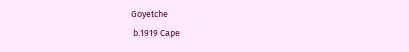Goyetche
 b.1919 Cape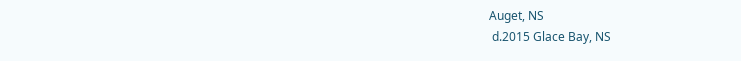Auget, NS
 d.2015 Glace Bay, NS